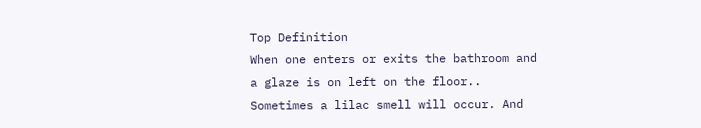Top Definition
When one enters or exits the bathroom and a glaze is on left on the floor.. Sometimes a lilac smell will occur. And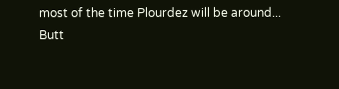most of the time Plourdez will be around...
Butt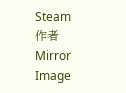Steam
作者 Mirror Image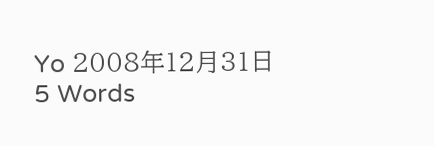Yo 2008年12月31日
5 Words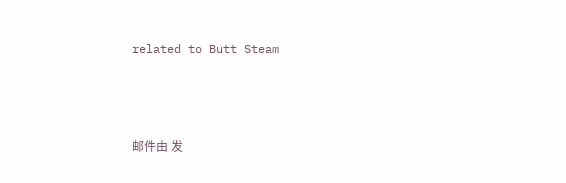related to Butt Steam



邮件由 发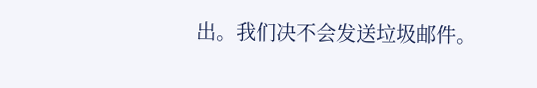出。我们决不会发送垃圾邮件。